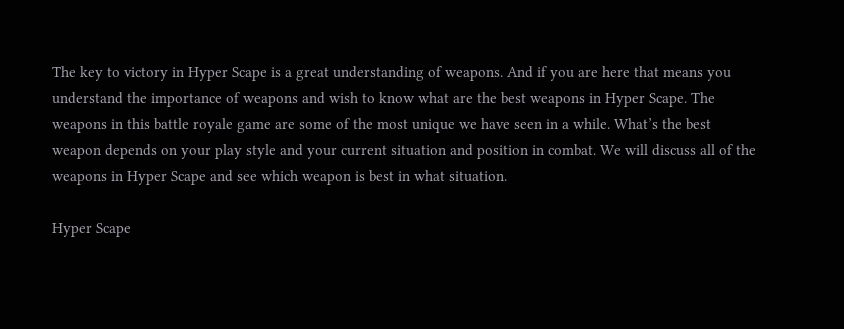The key to victory in Hyper Scape is a great understanding of weapons. And if you are here that means you understand the importance of weapons and wish to know what are the best weapons in Hyper Scape. The weapons in this battle royale game are some of the most unique we have seen in a while. What’s the best weapon depends on your play style and your current situation and position in combat. We will discuss all of the weapons in Hyper Scape and see which weapon is best in what situation.

Hyper Scape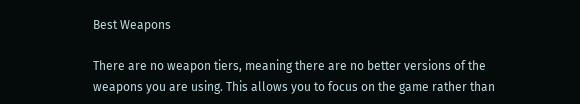Best Weapons

There are no weapon tiers, meaning there are no better versions of the weapons you are using. This allows you to focus on the game rather than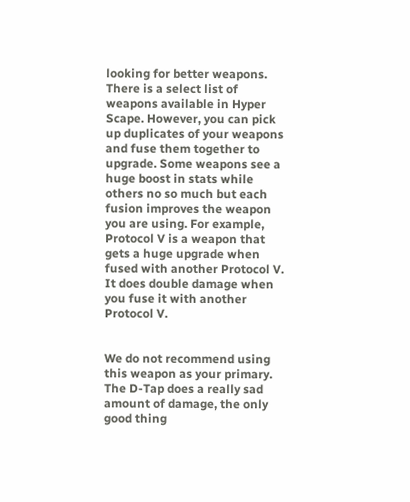looking for better weapons. There is a select list of weapons available in Hyper Scape. However, you can pick up duplicates of your weapons and fuse them together to upgrade. Some weapons see a huge boost in stats while others no so much but each fusion improves the weapon you are using. For example, Protocol V is a weapon that gets a huge upgrade when fused with another Protocol V. It does double damage when you fuse it with another Protocol V.


We do not recommend using this weapon as your primary. The D-Tap does a really sad amount of damage, the only good thing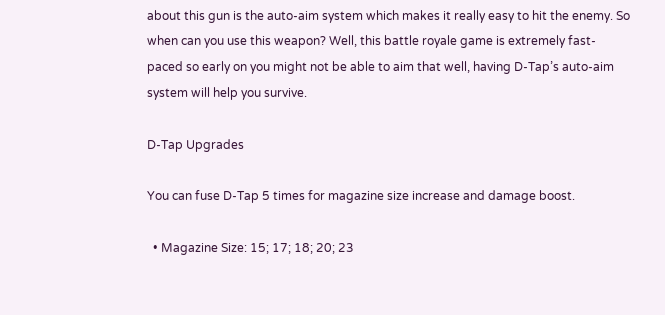about this gun is the auto-aim system which makes it really easy to hit the enemy. So when can you use this weapon? Well, this battle royale game is extremely fast-paced so early on you might not be able to aim that well, having D-Tap’s auto-aim system will help you survive.

D-Tap Upgrades

You can fuse D-Tap 5 times for magazine size increase and damage boost.

  • Magazine Size: 15; 17; 18; 20; 23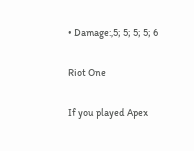• Damage:,5; 5; 5; 5; 6

Riot One

If you played Apex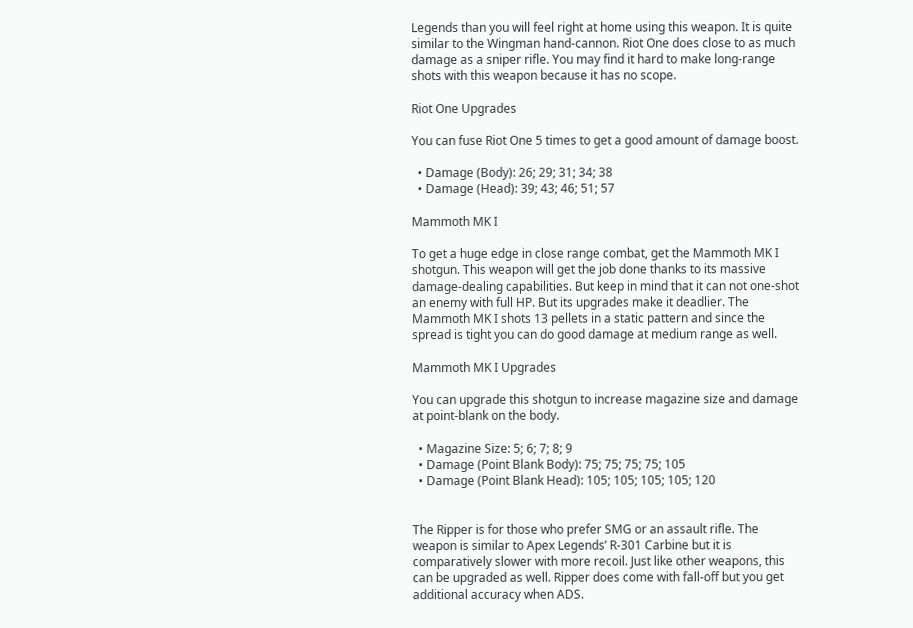Legends than you will feel right at home using this weapon. It is quite similar to the Wingman hand-cannon. Riot One does close to as much damage as a sniper rifle. You may find it hard to make long-range shots with this weapon because it has no scope.

Riot One Upgrades

You can fuse Riot One 5 times to get a good amount of damage boost.

  • Damage (Body): 26; 29; 31; 34; 38
  • Damage (Head): 39; 43; 46; 51; 57

Mammoth MK I

To get a huge edge in close range combat, get the Mammoth MK I shotgun. This weapon will get the job done thanks to its massive damage-dealing capabilities. But keep in mind that it can not one-shot an enemy with full HP. But its upgrades make it deadlier. The Mammoth MK I shots 13 pellets in a static pattern and since the spread is tight you can do good damage at medium range as well.

Mammoth MK I Upgrades

You can upgrade this shotgun to increase magazine size and damage at point-blank on the body.

  • Magazine Size: 5; 6; 7; 8; 9
  • Damage (Point Blank Body): 75; 75; 75; 75; 105
  • Damage (Point Blank Head): 105; 105; 105; 105; 120


The Ripper is for those who prefer SMG or an assault rifle. The weapon is similar to Apex Legends’ R-301 Carbine but it is comparatively slower with more recoil. Just like other weapons, this can be upgraded as well. Ripper does come with fall-off but you get additional accuracy when ADS.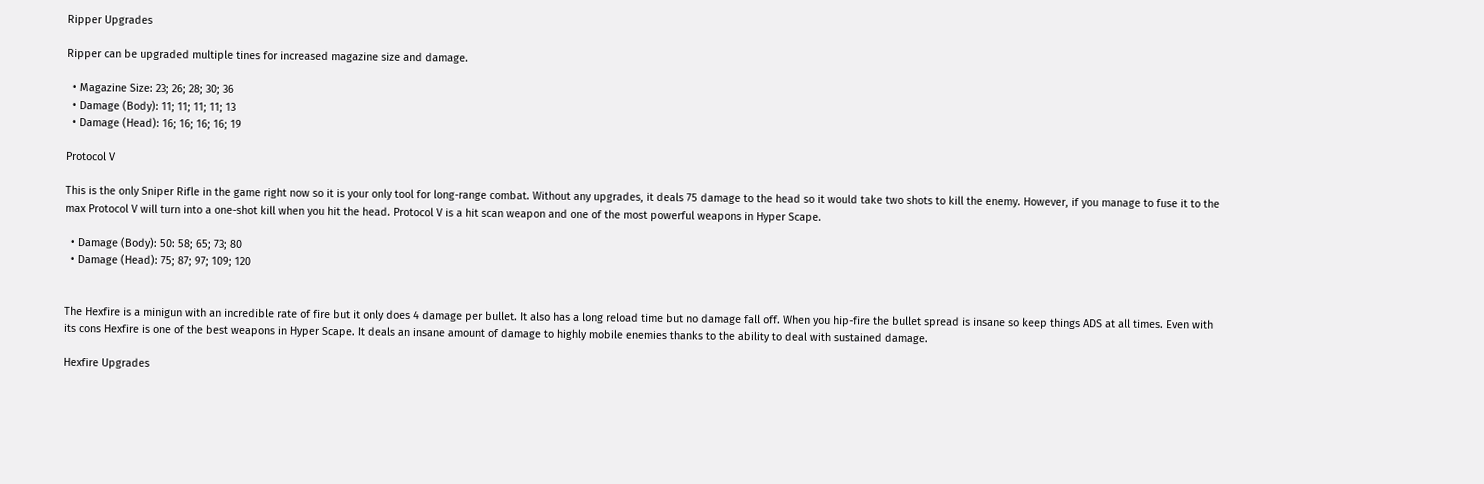Ripper Upgrades

Ripper can be upgraded multiple tines for increased magazine size and damage.

  • Magazine Size: 23; 26; 28; 30; 36
  • Damage (Body): 11; 11; 11; 11; 13
  • Damage (Head): 16; 16; 16; 16; 19

Protocol V

This is the only Sniper Rifle in the game right now so it is your only tool for long-range combat. Without any upgrades, it deals 75 damage to the head so it would take two shots to kill the enemy. However, if you manage to fuse it to the max Protocol V will turn into a one-shot kill when you hit the head. Protocol V is a hit scan weapon and one of the most powerful weapons in Hyper Scape.

  • Damage (Body): 50: 58; 65; 73; 80
  • Damage (Head): 75; 87; 97; 109; 120


The Hexfire is a minigun with an incredible rate of fire but it only does 4 damage per bullet. It also has a long reload time but no damage fall off. When you hip-fire the bullet spread is insane so keep things ADS at all times. Even with its cons Hexfire is one of the best weapons in Hyper Scape. It deals an insane amount of damage to highly mobile enemies thanks to the ability to deal with sustained damage.

Hexfire Upgrades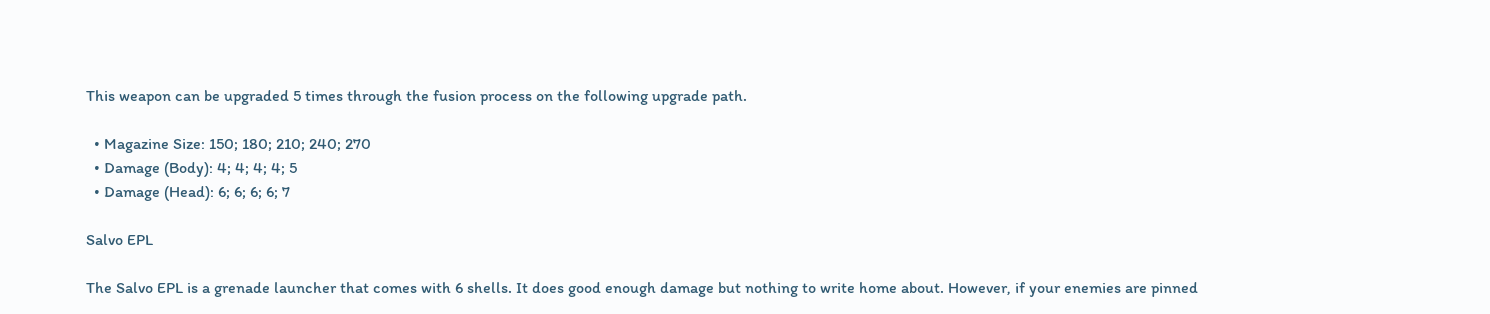This weapon can be upgraded 5 times through the fusion process on the following upgrade path.

  • Magazine Size: 150; 180; 210; 240; 270
  • Damage (Body): 4; 4; 4; 4; 5
  • Damage (Head): 6; 6; 6; 6; 7

Salvo EPL

The Salvo EPL is a grenade launcher that comes with 6 shells. It does good enough damage but nothing to write home about. However, if your enemies are pinned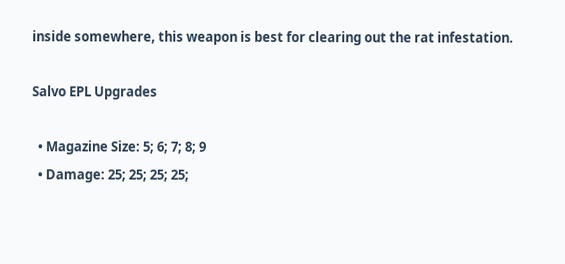inside somewhere, this weapon is best for clearing out the rat infestation.

Salvo EPL Upgrades

  • Magazine Size: 5; 6; 7; 8; 9
  • Damage: 25; 25; 25; 25;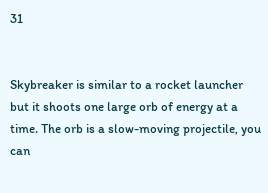31


Skybreaker is similar to a rocket launcher but it shoots one large orb of energy at a time. The orb is a slow-moving projectile, you can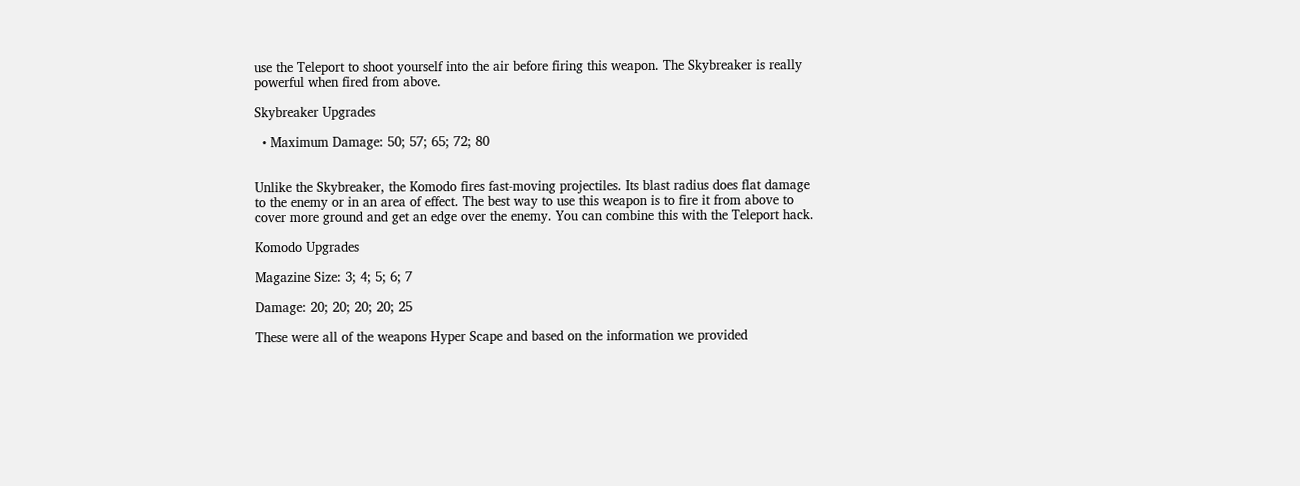use the Teleport to shoot yourself into the air before firing this weapon. The Skybreaker is really powerful when fired from above.

Skybreaker Upgrades

  • Maximum Damage: 50; 57; 65; 72; 80


Unlike the Skybreaker, the Komodo fires fast-moving projectiles. Its blast radius does flat damage to the enemy or in an area of effect. The best way to use this weapon is to fire it from above to cover more ground and get an edge over the enemy. You can combine this with the Teleport hack.

Komodo Upgrades

Magazine Size: 3; 4; 5; 6; 7

Damage: 20; 20; 20; 20; 25

These were all of the weapons Hyper Scape and based on the information we provided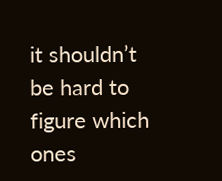it shouldn’t be hard to figure which ones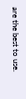are the best to use.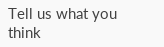Tell us what you think